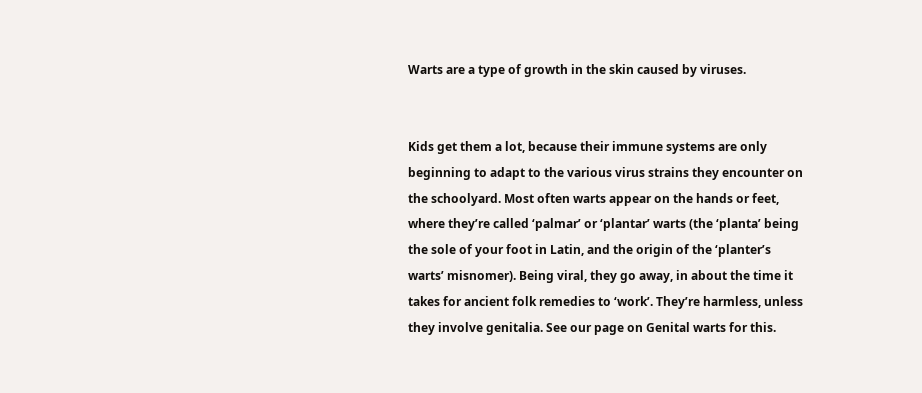Warts are a type of growth in the skin caused by viruses.


Kids get them a lot, because their immune systems are only beginning to adapt to the various virus strains they encounter on the schoolyard. Most often warts appear on the hands or feet, where they’re called ‘palmar’ or ‘plantar’ warts (the ‘planta’ being the sole of your foot in Latin, and the origin of the ‘planter’s warts’ misnomer). Being viral, they go away, in about the time it takes for ancient folk remedies to ‘work’. They’re harmless, unless they involve genitalia. See our page on Genital warts for this.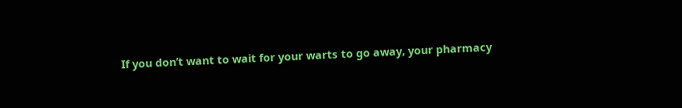If you don’t want to wait for your warts to go away, your pharmacy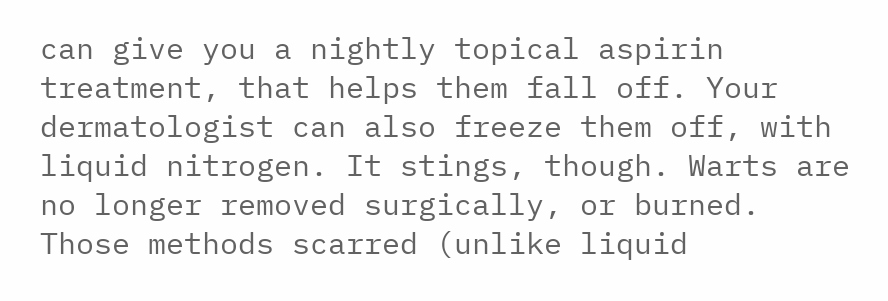can give you a nightly topical aspirin treatment, that helps them fall off. Your dermatologist can also freeze them off, with liquid nitrogen. It stings, though. Warts are no longer removed surgically, or burned. Those methods scarred (unlike liquid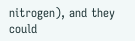nitrogen), and they could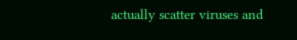actually scatter viruses and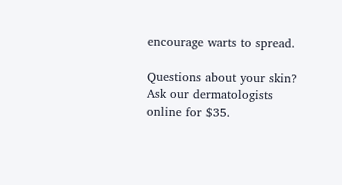encourage warts to spread.

Questions about your skin? Ask our dermatologists online for $35.